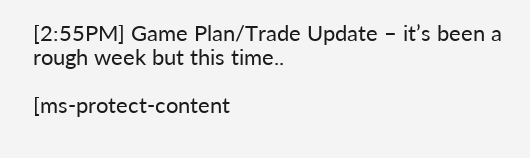[2:55PM] Game Plan/Trade Update – it’s been a rough week but this time..

[ms-protect-content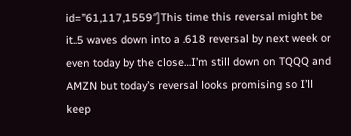id=”61,117,1559″]This time this reversal might be it..5 waves down into a .618 reversal by next week or even today by the close…I’m still down on TQQQ and AMZN but today’s reversal looks promising so I’ll keep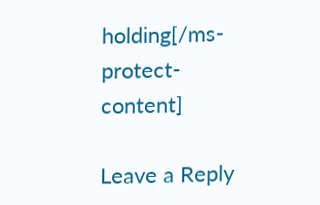holding[/ms-protect-content]

Leave a Reply